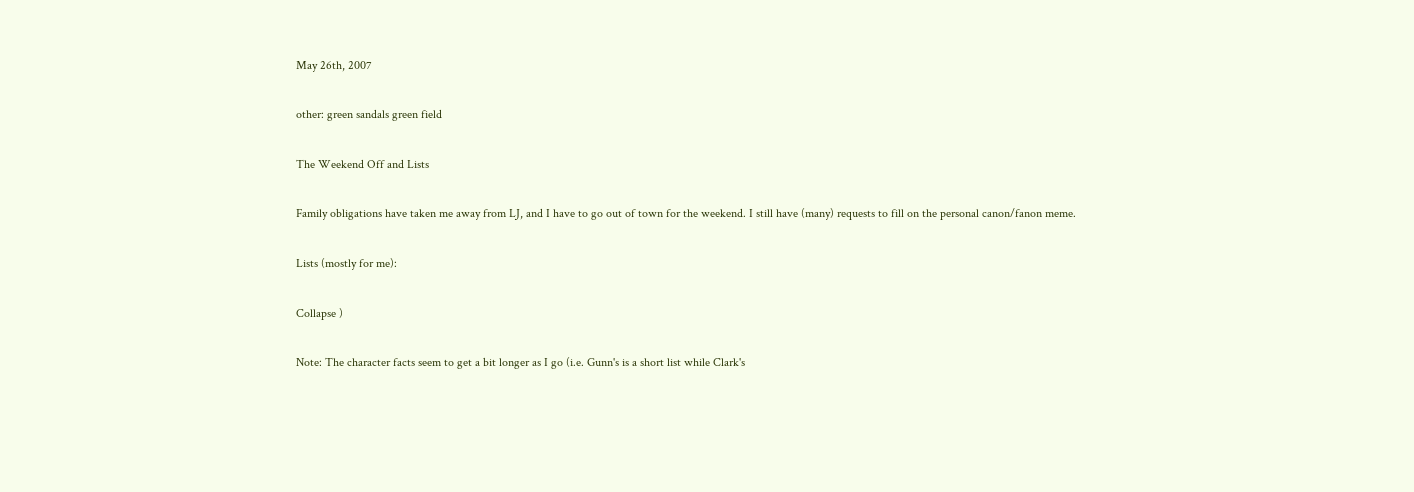May 26th, 2007

other: green sandals green field

The Weekend Off and Lists

Family obligations have taken me away from LJ, and I have to go out of town for the weekend. I still have (many) requests to fill on the personal canon/fanon meme.

Lists (mostly for me):

Collapse )

Note: The character facts seem to get a bit longer as I go (i.e. Gunn's is a short list while Clark's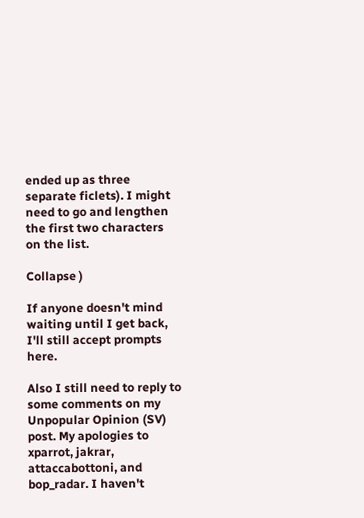ended up as three separate ficlets). I might need to go and lengthen the first two characters on the list.

Collapse )

If anyone doesn't mind waiting until I get back, I'll still accept prompts here.

Also I still need to reply to some comments on my Unpopular Opinion (SV) post. My apologies to xparrot, jakrar, attaccabottoni, and bop_radar. I haven't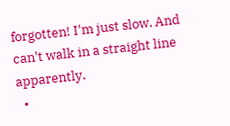forgotten! I'm just slow. And can't walk in a straight line apparently.
  •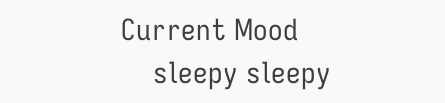Current Mood
    sleepy sleepy